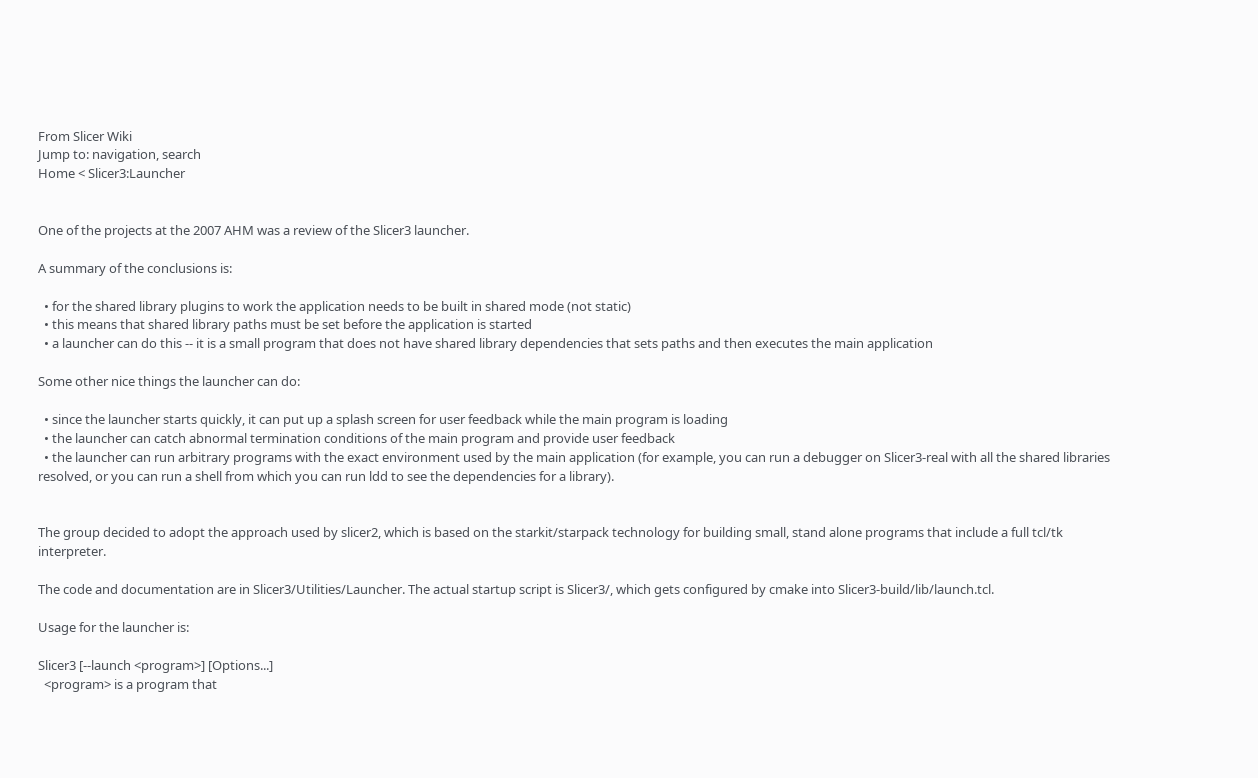From Slicer Wiki
Jump to: navigation, search
Home < Slicer3:Launcher


One of the projects at the 2007 AHM was a review of the Slicer3 launcher.

A summary of the conclusions is:

  • for the shared library plugins to work the application needs to be built in shared mode (not static)
  • this means that shared library paths must be set before the application is started
  • a launcher can do this -- it is a small program that does not have shared library dependencies that sets paths and then executes the main application

Some other nice things the launcher can do:

  • since the launcher starts quickly, it can put up a splash screen for user feedback while the main program is loading
  • the launcher can catch abnormal termination conditions of the main program and provide user feedback
  • the launcher can run arbitrary programs with the exact environment used by the main application (for example, you can run a debugger on Slicer3-real with all the shared libraries resolved, or you can run a shell from which you can run ldd to see the dependencies for a library).


The group decided to adopt the approach used by slicer2, which is based on the starkit/starpack technology for building small, stand alone programs that include a full tcl/tk interpreter.

The code and documentation are in Slicer3/Utilities/Launcher. The actual startup script is Slicer3/, which gets configured by cmake into Slicer3-build/lib/launch.tcl.

Usage for the launcher is:

Slicer3 [--launch <program>] [Options...]
  <program> is a program that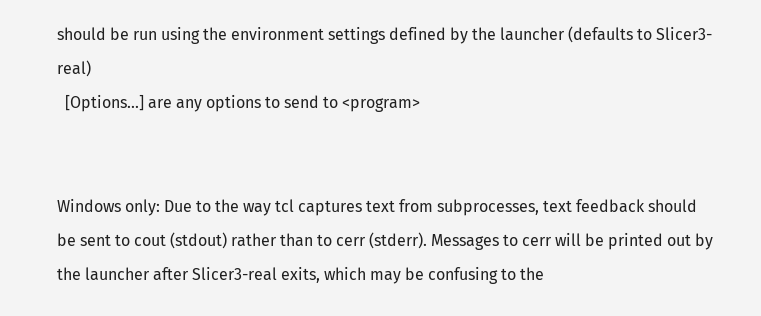should be run using the environment settings defined by the launcher (defaults to Slicer3-real)
  [Options...] are any options to send to <program>


Windows only: Due to the way tcl captures text from subprocesses, text feedback should be sent to cout (stdout) rather than to cerr (stderr). Messages to cerr will be printed out by the launcher after Slicer3-real exits, which may be confusing to the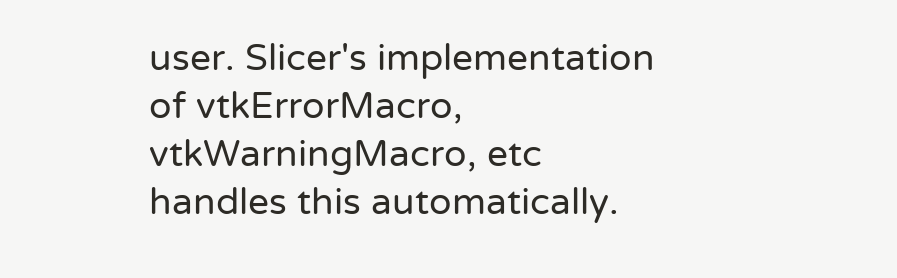user. Slicer's implementation of vtkErrorMacro, vtkWarningMacro, etc handles this automatically.